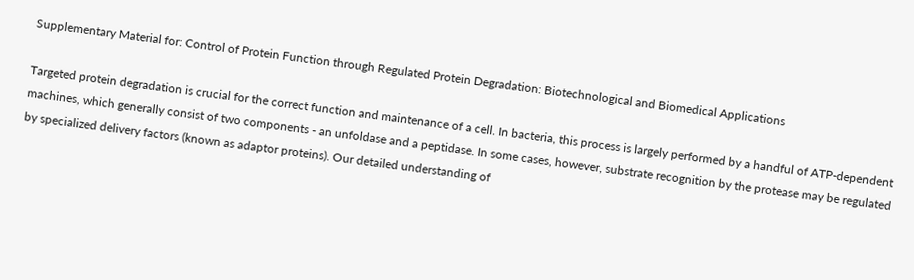Supplementary Material for: Control of Protein Function through Regulated Protein Degradation: Biotechnological and Biomedical Applications

Targeted protein degradation is crucial for the correct function and maintenance of a cell. In bacteria, this process is largely performed by a handful of ATP-dependent machines, which generally consist of two components - an unfoldase and a peptidase. In some cases, however, substrate recognition by the protease may be regulated by specialized delivery factors (known as adaptor proteins). Our detailed understanding of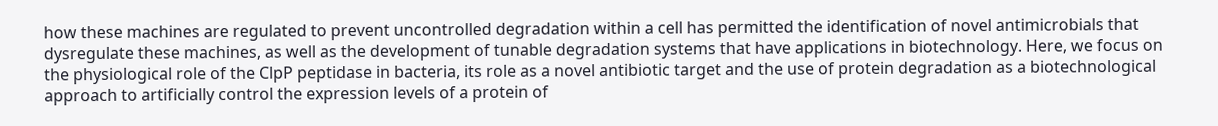how these machines are regulated to prevent uncontrolled degradation within a cell has permitted the identification of novel antimicrobials that dysregulate these machines, as well as the development of tunable degradation systems that have applications in biotechnology. Here, we focus on the physiological role of the ClpP peptidase in bacteria, its role as a novel antibiotic target and the use of protein degradation as a biotechnological approach to artificially control the expression levels of a protein of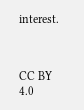interest.



CC BY 4.0